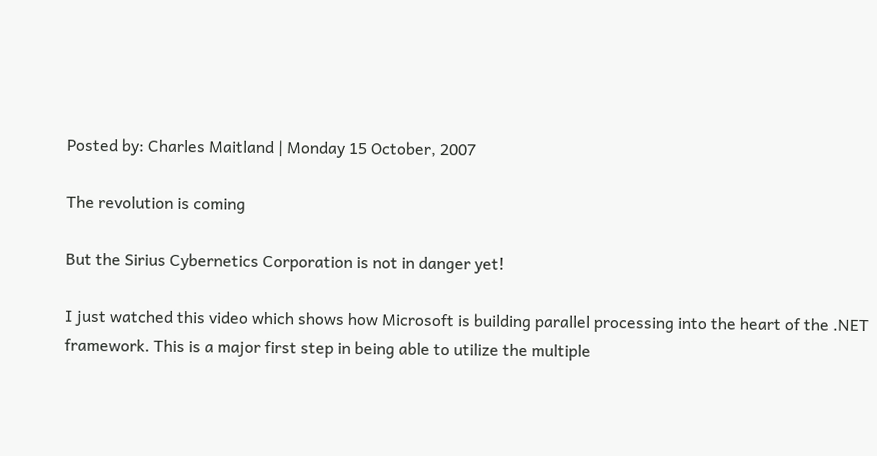Posted by: Charles Maitland | Monday 15 October, 2007

The revolution is coming

But the Sirius Cybernetics Corporation is not in danger yet!

I just watched this video which shows how Microsoft is building parallel processing into the heart of the .NET framework. This is a major first step in being able to utilize the multiple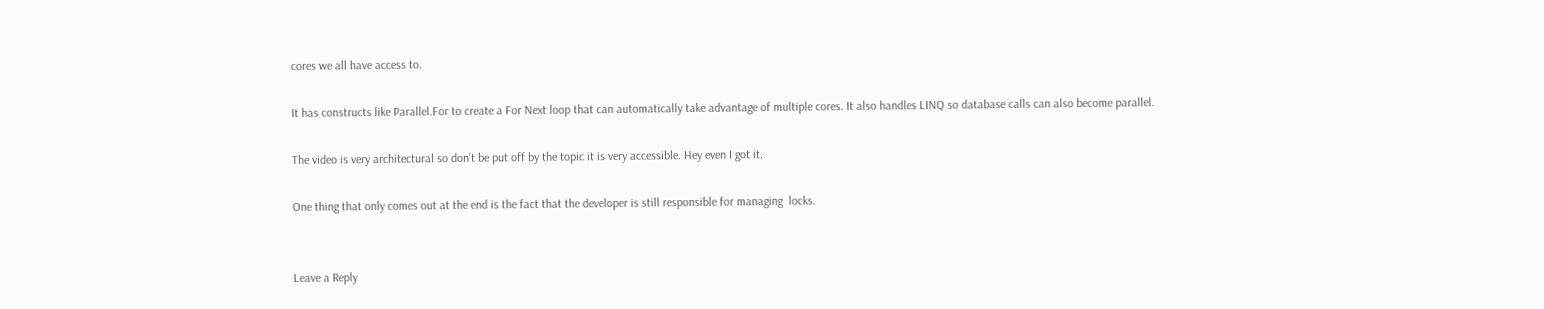cores we all have access to.

It has constructs like Parallel.For to create a For Next loop that can automatically take advantage of multiple cores. It also handles LINQ so database calls can also become parallel.

The video is very architectural so don’t be put off by the topic it is very accessible. Hey even I got it.

One thing that only comes out at the end is the fact that the developer is still responsible for managing  locks.


Leave a Reply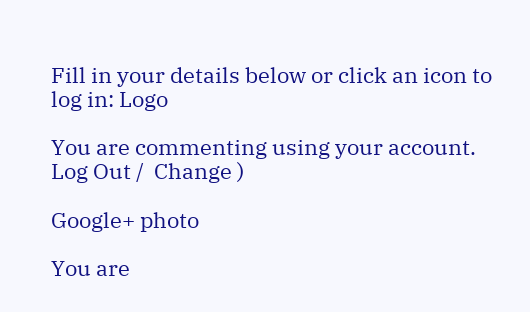Fill in your details below or click an icon to log in: Logo

You are commenting using your account. Log Out /  Change )

Google+ photo

You are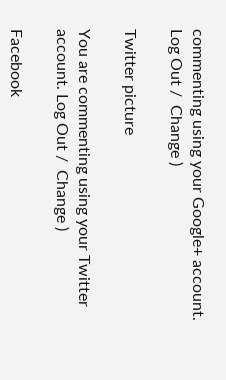commenting using your Google+ account. Log Out /  Change )

Twitter picture

You are commenting using your Twitter account. Log Out /  Change )

Facebook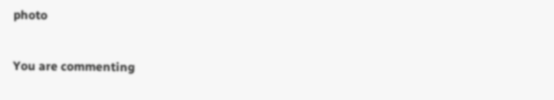photo

You are commenting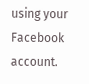using your Facebook account.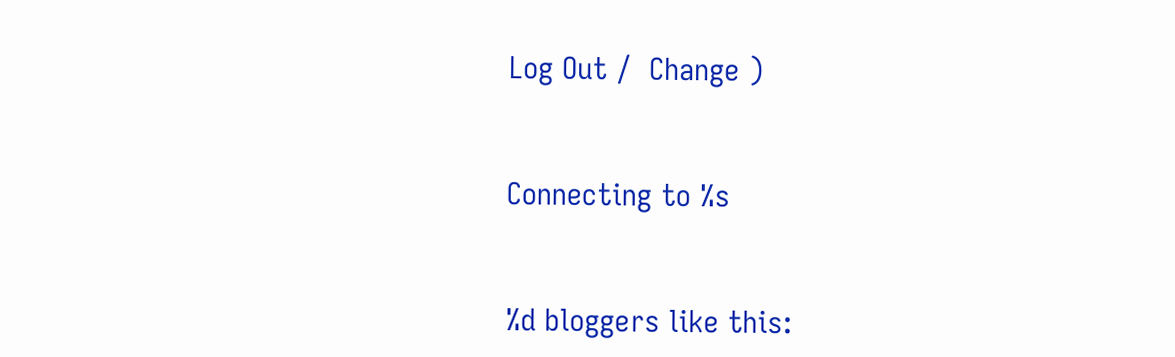Log Out /  Change )


Connecting to %s


%d bloggers like this: